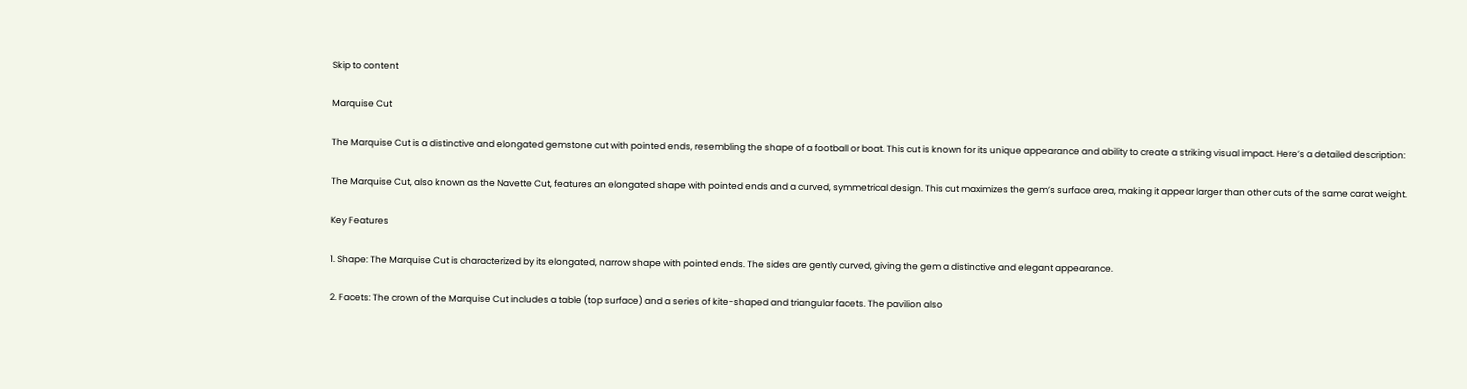Skip to content

Marquise Cut

The Marquise Cut is a distinctive and elongated gemstone cut with pointed ends, resembling the shape of a football or boat. This cut is known for its unique appearance and ability to create a striking visual impact. Here’s a detailed description:

The Marquise Cut, also known as the Navette Cut, features an elongated shape with pointed ends and a curved, symmetrical design. This cut maximizes the gem’s surface area, making it appear larger than other cuts of the same carat weight.

Key Features

1. Shape: The Marquise Cut is characterized by its elongated, narrow shape with pointed ends. The sides are gently curved, giving the gem a distinctive and elegant appearance.

2. Facets: The crown of the Marquise Cut includes a table (top surface) and a series of kite-shaped and triangular facets. The pavilion also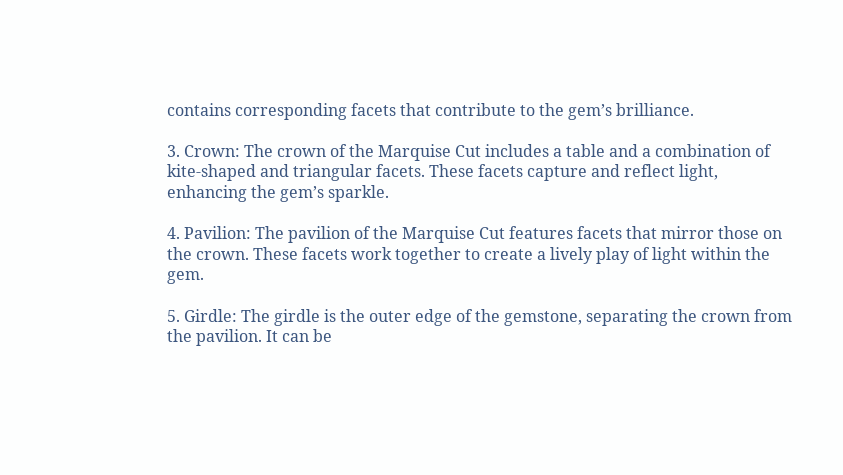contains corresponding facets that contribute to the gem’s brilliance.

3. Crown: The crown of the Marquise Cut includes a table and a combination of kite-shaped and triangular facets. These facets capture and reflect light, enhancing the gem’s sparkle.

4. Pavilion: The pavilion of the Marquise Cut features facets that mirror those on the crown. These facets work together to create a lively play of light within the gem.

5. Girdle: The girdle is the outer edge of the gemstone, separating the crown from the pavilion. It can be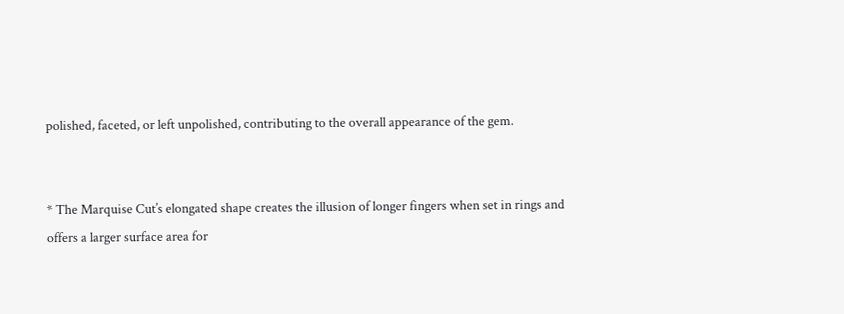polished, faceted, or left unpolished, contributing to the overall appearance of the gem.


* The Marquise Cut’s elongated shape creates the illusion of longer fingers when set in rings and offers a larger surface area for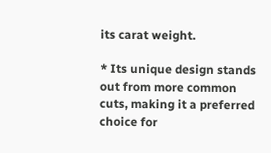its carat weight.

* Its unique design stands out from more common cuts, making it a preferred choice for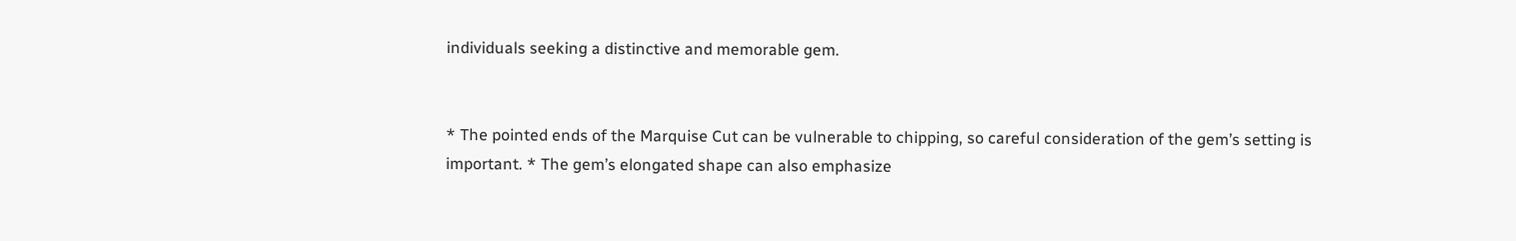individuals seeking a distinctive and memorable gem.


* The pointed ends of the Marquise Cut can be vulnerable to chipping, so careful consideration of the gem’s setting is important. * The gem’s elongated shape can also emphasize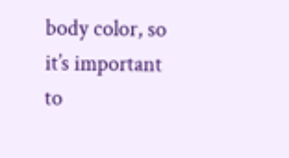body color, so it’s important to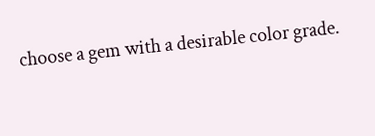choose a gem with a desirable color grade.